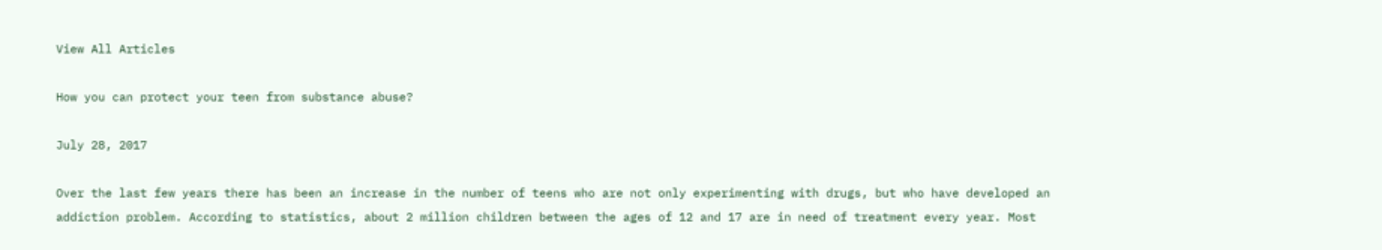View All Articles

How you can protect your teen from substance abuse?

July 28, 2017

Over the last few years there has been an increase in the number of teens who are not only experimenting with drugs, but who have developed an addiction problem. According to statistics, about 2 million children between the ages of 12 and 17 are in need of treatment every year. Most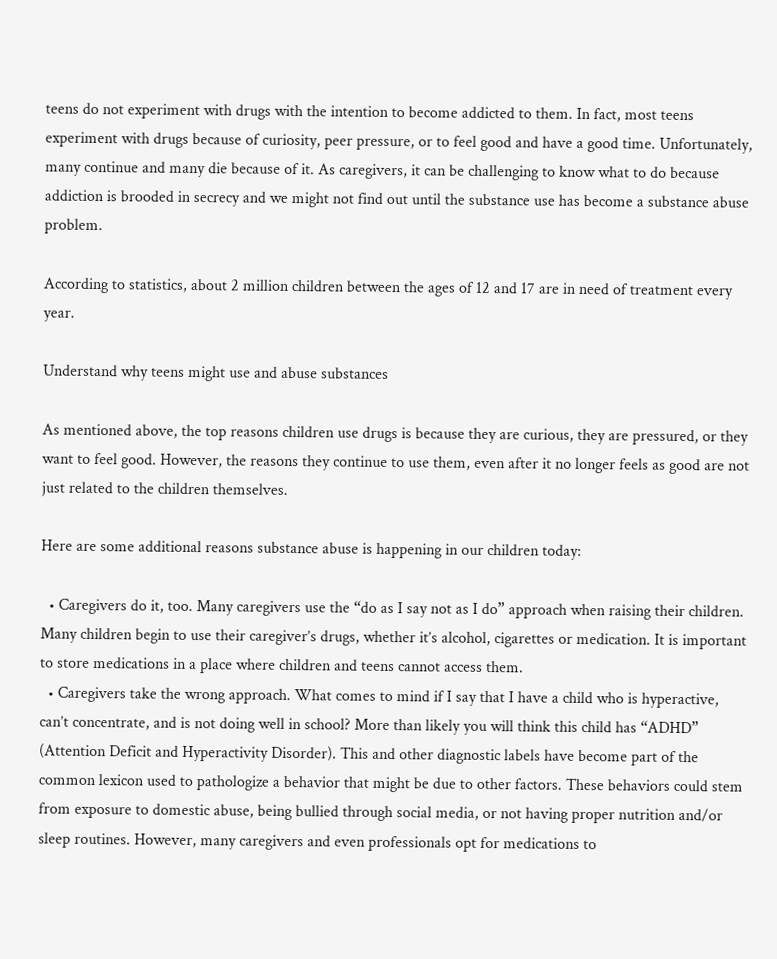teens do not experiment with drugs with the intention to become addicted to them. In fact, most teens experiment with drugs because of curiosity, peer pressure, or to feel good and have a good time. Unfortunately, many continue and many die because of it. As caregivers, it can be challenging to know what to do because addiction is brooded in secrecy and we might not find out until the substance use has become a substance abuse problem.

According to statistics, about 2 million children between the ages of 12 and 17 are in need of treatment every year.

Understand why teens might use and abuse substances

As mentioned above, the top reasons children use drugs is because they are curious, they are pressured, or they want to feel good. However, the reasons they continue to use them, even after it no longer feels as good are not just related to the children themselves.

Here are some additional reasons substance abuse is happening in our children today:

  • Caregivers do it, too. Many caregivers use the “do as I say not as I do” approach when raising their children. Many children begin to use their caregiver’s drugs, whether it’s alcohol, cigarettes or medication. It is important to store medications in a place where children and teens cannot access them.
  • Caregivers take the wrong approach. What comes to mind if I say that I have a child who is hyperactive, can’t concentrate, and is not doing well in school? More than likely you will think this child has “ADHD” (Attention Deficit and Hyperactivity Disorder). This and other diagnostic labels have become part of the common lexicon used to pathologize a behavior that might be due to other factors. These behaviors could stem from exposure to domestic abuse, being bullied through social media, or not having proper nutrition and/or sleep routines. However, many caregivers and even professionals opt for medications to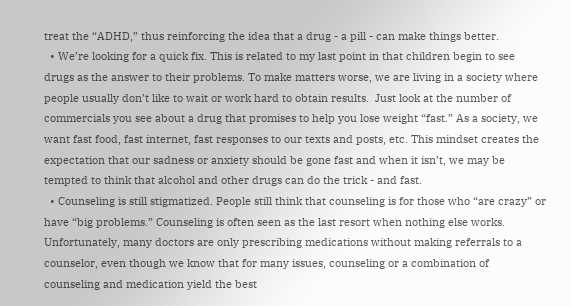treat the “ADHD,” thus reinforcing the idea that a drug - a pill - can make things better.
  • We’re looking for a quick fix. This is related to my last point in that children begin to see drugs as the answer to their problems. To make matters worse, we are living in a society where people usually don’t like to wait or work hard to obtain results.  Just look at the number of commercials you see about a drug that promises to help you lose weight “fast.” As a society, we want fast food, fast internet, fast responses to our texts and posts, etc. This mindset creates the expectation that our sadness or anxiety should be gone fast and when it isn’t, we may be tempted to think that alcohol and other drugs can do the trick - and fast.
  • Counseling is still stigmatized. People still think that counseling is for those who “are crazy” or have “big problems.” Counseling is often seen as the last resort when nothing else works. Unfortunately, many doctors are only prescribing medications without making referrals to a counselor, even though we know that for many issues, counseling or a combination of counseling and medication yield the best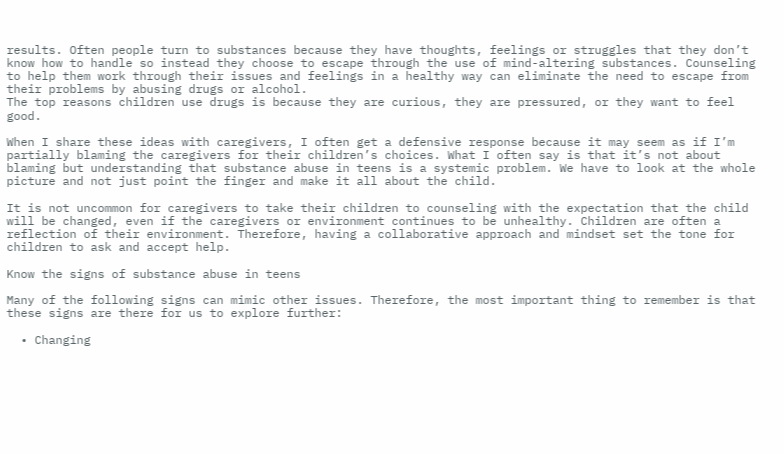results. Often people turn to substances because they have thoughts, feelings or struggles that they don’t know how to handle so instead they choose to escape through the use of mind-altering substances. Counseling to help them work through their issues and feelings in a healthy way can eliminate the need to escape from their problems by abusing drugs or alcohol.
The top reasons children use drugs is because they are curious, they are pressured, or they want to feel good.

When I share these ideas with caregivers, I often get a defensive response because it may seem as if I’m partially blaming the caregivers for their children’s choices. What I often say is that it’s not about blaming but understanding that substance abuse in teens is a systemic problem. We have to look at the whole picture and not just point the finger and make it all about the child.

It is not uncommon for caregivers to take their children to counseling with the expectation that the child will be changed, even if the caregivers or environment continues to be unhealthy. Children are often a reflection of their environment. Therefore, having a collaborative approach and mindset set the tone for children to ask and accept help.

Know the signs of substance abuse in teens

Many of the following signs can mimic other issues. Therefore, the most important thing to remember is that these signs are there for us to explore further:

  • Changing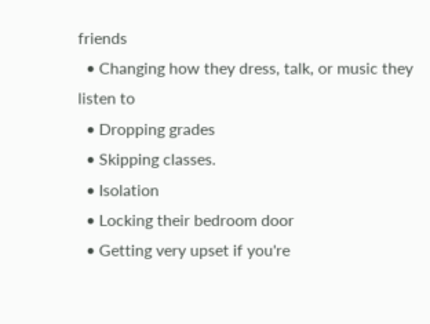friends
  • Changing how they dress, talk, or music they listen to
  • Dropping grades
  • Skipping classes.
  • Isolation
  • Locking their bedroom door
  • Getting very upset if you're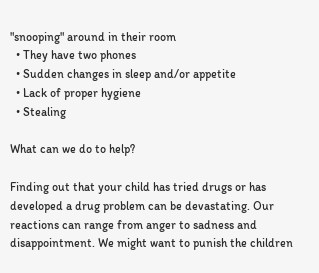"snooping" around in their room
  • They have two phones
  • Sudden changes in sleep and/or appetite
  • Lack of proper hygiene
  • Stealing

What can we do to help?

Finding out that your child has tried drugs or has developed a drug problem can be devastating. Our reactions can range from anger to sadness and disappointment. We might want to punish the children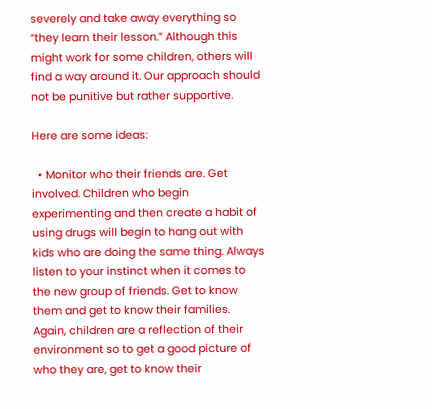severely and take away everything so “they learn their lesson.” Although this might work for some children, others will find a way around it. Our approach should not be punitive but rather supportive.

Here are some ideas:

  • Monitor who their friends are. Get involved. Children who begin experimenting and then create a habit of using drugs will begin to hang out with kids who are doing the same thing. Always listen to your instinct when it comes to the new group of friends. Get to know them and get to know their families. Again, children are a reflection of their environment so to get a good picture of who they are, get to know their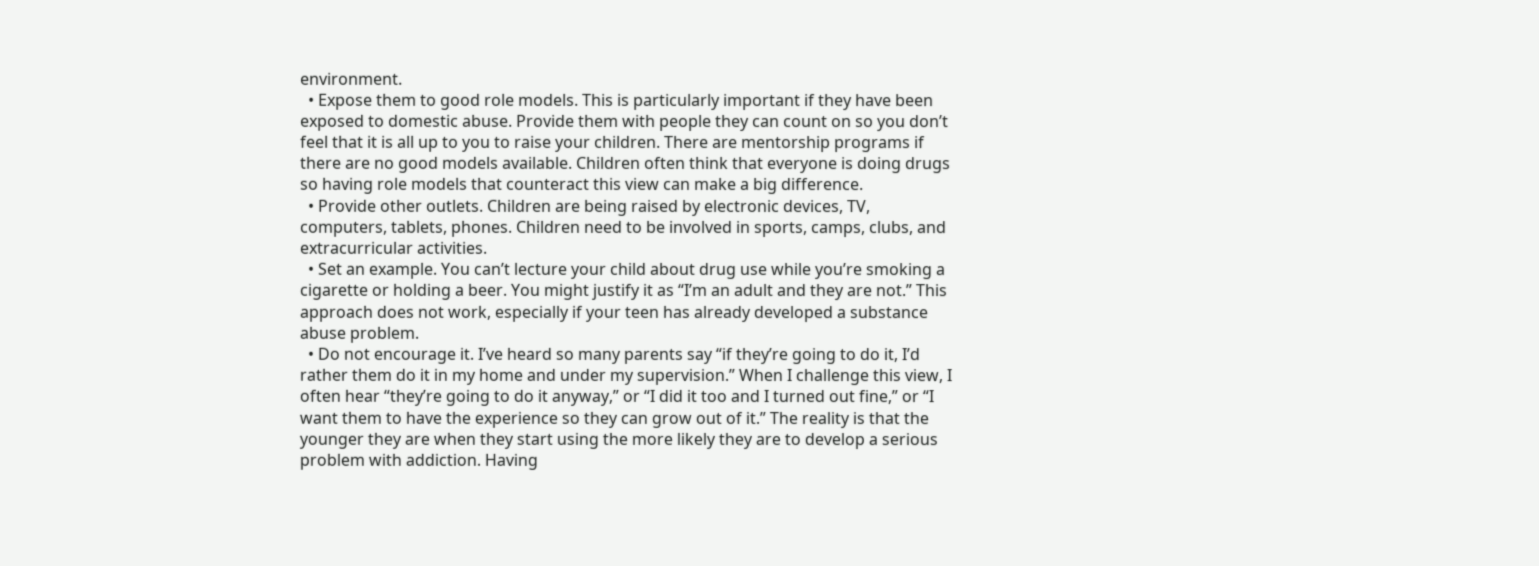environment.
  • Expose them to good role models. This is particularly important if they have been exposed to domestic abuse. Provide them with people they can count on so you don’t feel that it is all up to you to raise your children. There are mentorship programs if there are no good models available. Children often think that everyone is doing drugs so having role models that counteract this view can make a big difference.
  • Provide other outlets. Children are being raised by electronic devices, TV, computers, tablets, phones. Children need to be involved in sports, camps, clubs, and extracurricular activities.
  • Set an example. You can’t lecture your child about drug use while you’re smoking a cigarette or holding a beer. You might justify it as “I’m an adult and they are not.” This approach does not work, especially if your teen has already developed a substance abuse problem.
  • Do not encourage it. I’ve heard so many parents say “if they’re going to do it, I’d rather them do it in my home and under my supervision.” When I challenge this view, I often hear “they’re going to do it anyway,” or “I did it too and I turned out fine,” or “I want them to have the experience so they can grow out of it.” The reality is that the younger they are when they start using the more likely they are to develop a serious problem with addiction. Having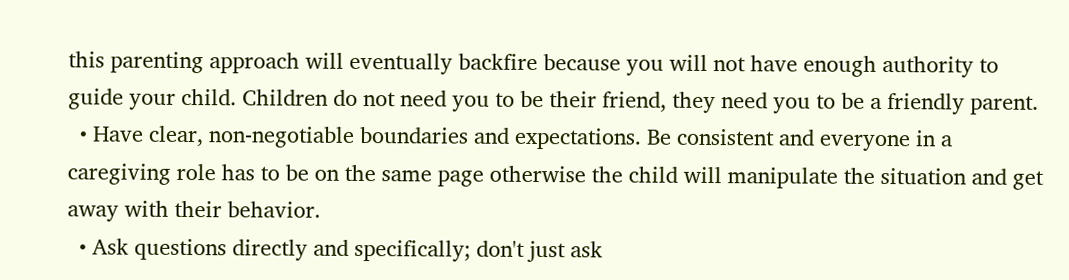this parenting approach will eventually backfire because you will not have enough authority to guide your child. Children do not need you to be their friend, they need you to be a friendly parent.
  • Have clear, non-negotiable boundaries and expectations. Be consistent and everyone in a caregiving role has to be on the same page otherwise the child will manipulate the situation and get away with their behavior.
  • Ask questions directly and specifically; don't just ask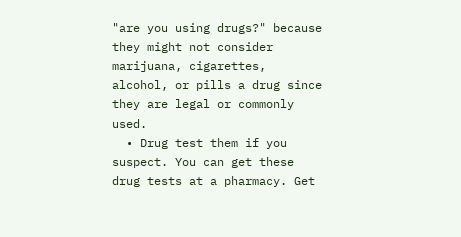"are you using drugs?" because they might not consider marijuana, cigarettes, alcohol, or pills a drug since they are legal or commonly used.
  • Drug test them if you suspect. You can get these drug tests at a pharmacy. Get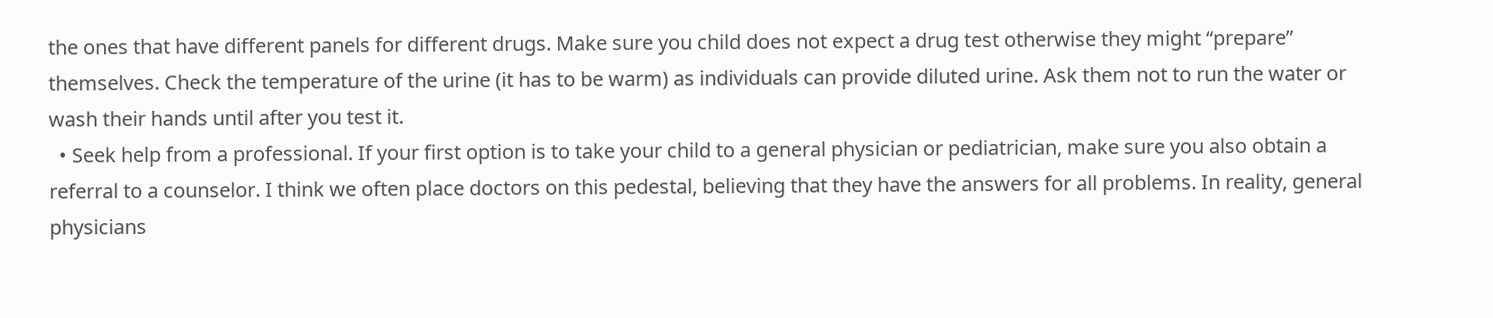the ones that have different panels for different drugs. Make sure you child does not expect a drug test otherwise they might “prepare” themselves. Check the temperature of the urine (it has to be warm) as individuals can provide diluted urine. Ask them not to run the water or wash their hands until after you test it.
  • Seek help from a professional. If your first option is to take your child to a general physician or pediatrician, make sure you also obtain a referral to a counselor. I think we often place doctors on this pedestal, believing that they have the answers for all problems. In reality, general physicians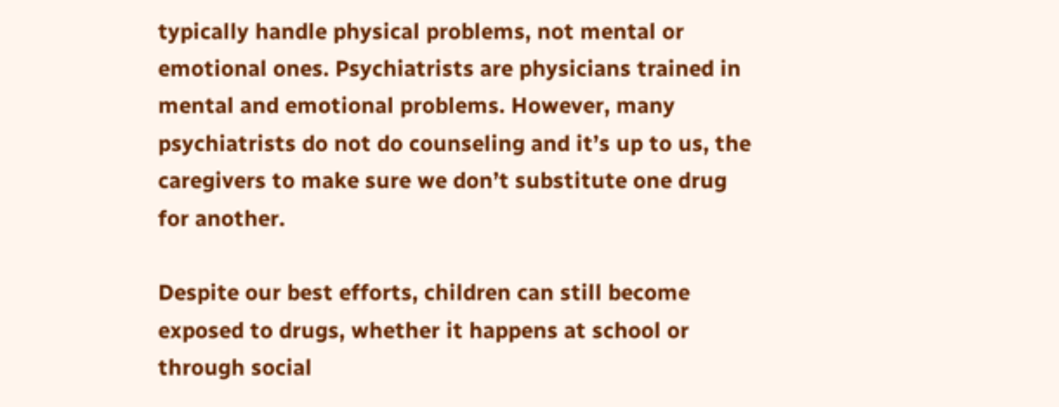typically handle physical problems, not mental or emotional ones. Psychiatrists are physicians trained in mental and emotional problems. However, many psychiatrists do not do counseling and it’s up to us, the caregivers to make sure we don’t substitute one drug for another.

Despite our best efforts, children can still become exposed to drugs, whether it happens at school or through social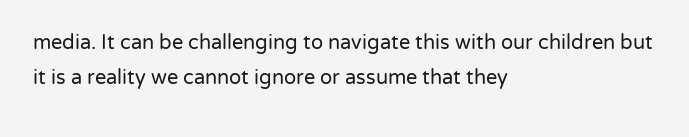media. It can be challenging to navigate this with our children but it is a reality we cannot ignore or assume that they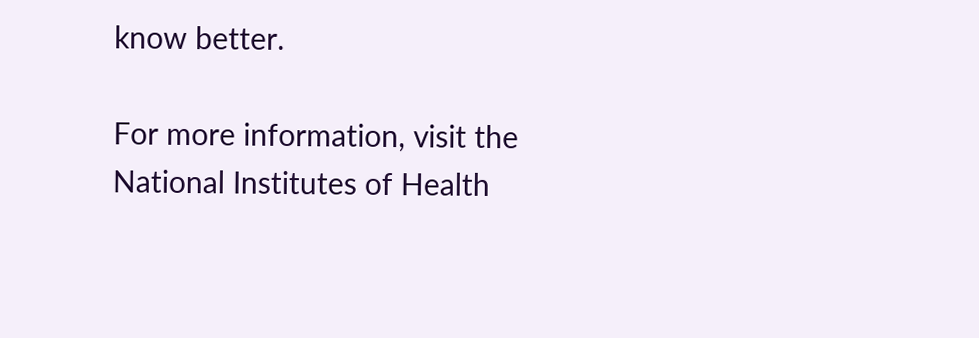know better.

For more information, visit the National Institutes of Health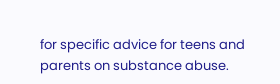for specific advice for teens and parents on substance abuse.